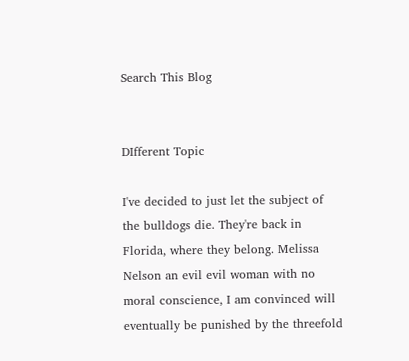Search This Blog


DIfferent Topic

I've decided to just let the subject of the bulldogs die. They're back in Florida, where they belong. Melissa Nelson an evil evil woman with no moral conscience, I am convinced will eventually be punished by the threefold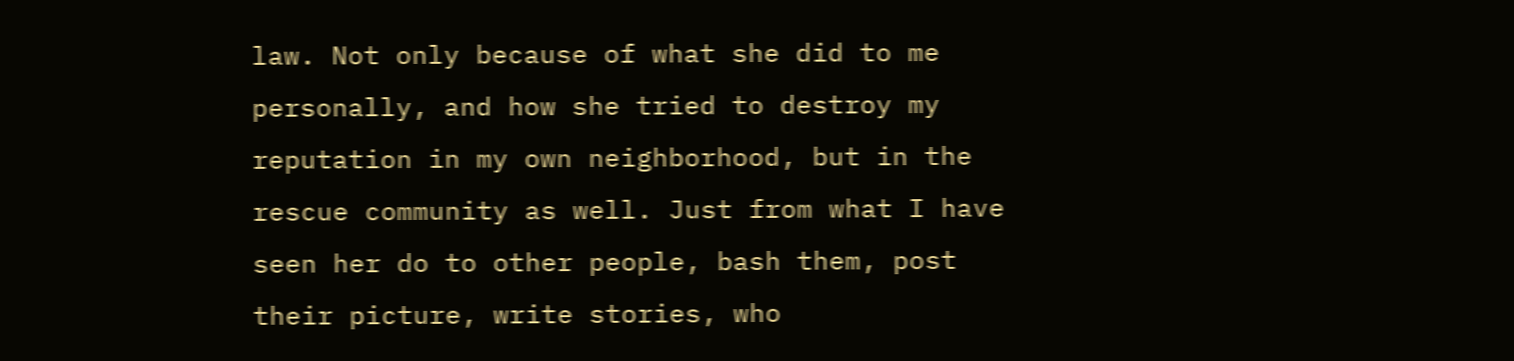law. Not only because of what she did to me personally, and how she tried to destroy my reputation in my own neighborhood, but in the rescue community as well. Just from what I have seen her do to other people, bash them, post their picture, write stories, who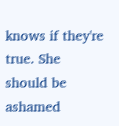knows if they're true. She should be ashamed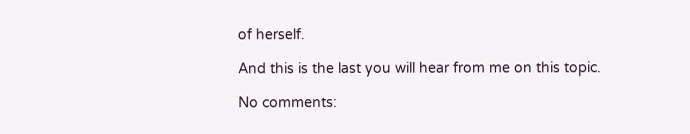of herself.

And this is the last you will hear from me on this topic.

No comments: